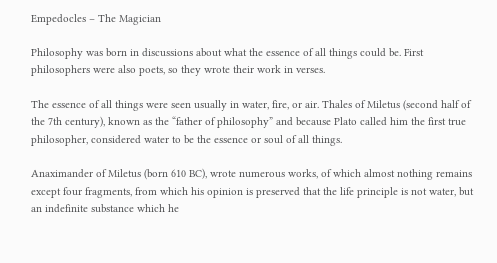Empedocles – The Magician

Philosophy was born in discussions about what the essence of all things could be. First philosophers were also poets, so they wrote their work in verses.

The essence of all things were seen usually in water, fire, or air. Thales of Miletus (second half of the 7th century), known as the “father of philosophy” and because Plato called him the first true philosopher, considered water to be the essence or soul of all things.

Anaximander of Miletus (born 610 BC), wrote numerous works, of which almost nothing remains except four fragments, from which his opinion is preserved that the life principle is not water, but an indefinite substance which he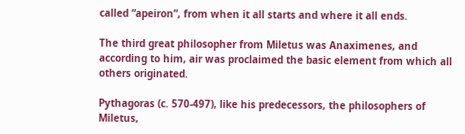called “apeiron”, from when it all starts and where it all ends.

The third great philosopher from Miletus was Anaximenes, and according to him, air was proclaimed the basic element from which all others originated.

Pythagoras (c. 570-497), like his predecessors, the philosophers of Miletus,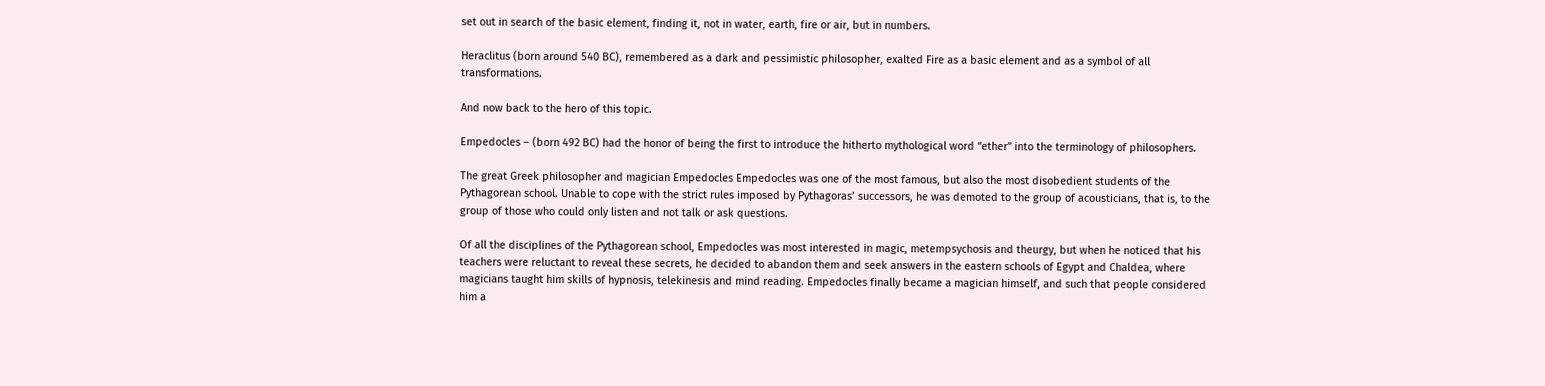set out in search of the basic element, finding it, not in water, earth, fire or air, but in numbers.

Heraclitus (born around 540 BC), remembered as a dark and pessimistic philosopher, exalted Fire as a basic element and as a symbol of all transformations.

And now back to the hero of this topic.

Empedocles – (born 492 BC) had the honor of being the first to introduce the hitherto mythological word “ether” into the terminology of philosophers.

The great Greek philosopher and magician Empedocles Empedocles was one of the most famous, but also the most disobedient students of the Pythagorean school. Unable to cope with the strict rules imposed by Pythagoras’ successors, he was demoted to the group of acousticians, that is, to the group of those who could only listen and not talk or ask questions.

Of all the disciplines of the Pythagorean school, Empedocles was most interested in magic, metempsychosis and theurgy, but when he noticed that his teachers were reluctant to reveal these secrets, he decided to abandon them and seek answers in the eastern schools of Egypt and Chaldea, where magicians taught him skills of hypnosis, telekinesis and mind reading. Empedocles finally became a magician himself, and such that people considered him a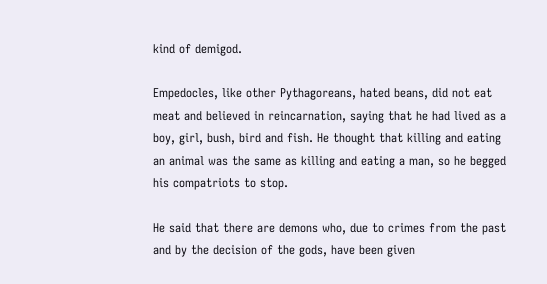kind of demigod.

Empedocles, like other Pythagoreans, hated beans, did not eat meat and believed in reincarnation, saying that he had lived as a boy, girl, bush, bird and fish. He thought that killing and eating an animal was the same as killing and eating a man, so he begged his compatriots to stop.

He said that there are demons who, due to crimes from the past and by the decision of the gods, have been given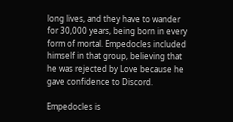long lives, and they have to wander for 30,000 years, being born in every form of mortal. Empedocles included himself in that group, believing that he was rejected by Love because he gave confidence to Discord.

Empedocles is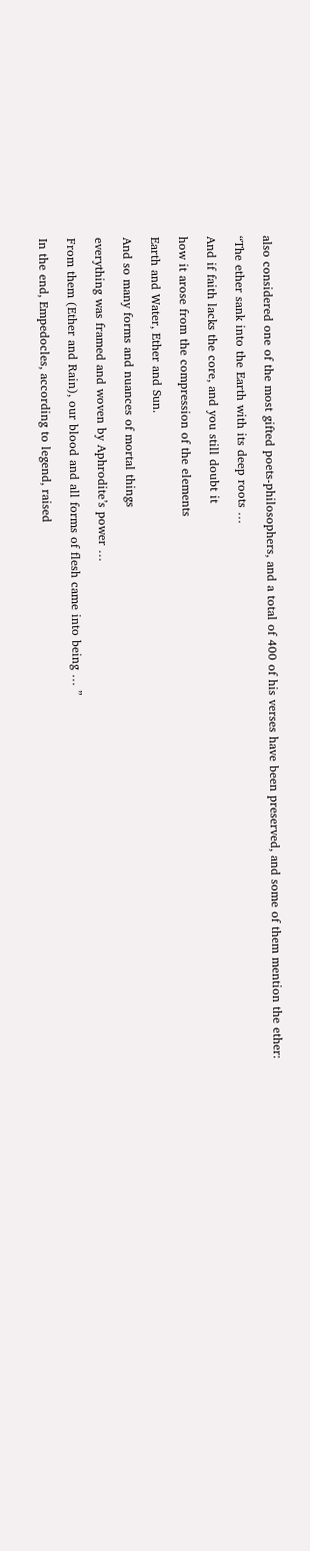also considered one of the most gifted poets-philosophers, and a total of 400 of his verses have been preserved, and some of them mention the ether:

“The ether sank into the Earth with its deep roots …

And if faith lacks the core, and you still doubt it

how it arose from the compression of the elements

Earth and Water, Ether and Sun.

And so many forms and nuances of mortal things

everything was framed and woven by Aphrodite’s power …

From them (Ether and Rain), our blood and all forms of flesh came into being … ”

In the end, Empedocles, according to legend, raised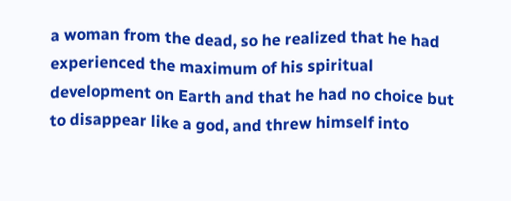a woman from the dead, so he realized that he had experienced the maximum of his spiritual development on Earth and that he had no choice but to disappear like a god, and threw himself into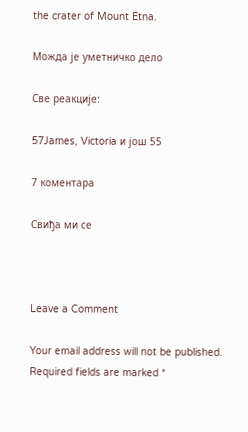the crater of Mount Etna.

Можда је уметничко дело

Све реакције:

57James, Victoria и још 55

7 коментара

Свиђа ми се



Leave a Comment

Your email address will not be published. Required fields are marked *